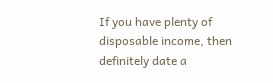If you have plenty of disposable income, then definitely date a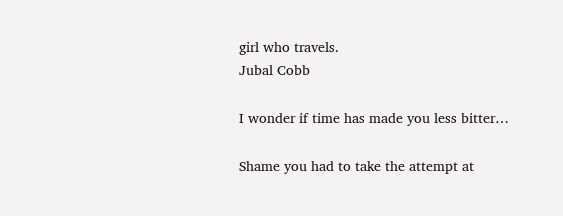girl who travels.
Jubal Cobb

I wonder if time has made you less bitter…

Shame you had to take the attempt at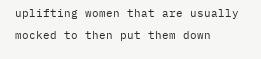uplifting women that are usually mocked to then put them down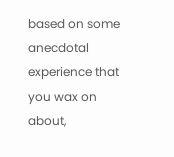based on some anecdotal experience that you wax on about,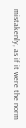mistakenly, as if it were the norm